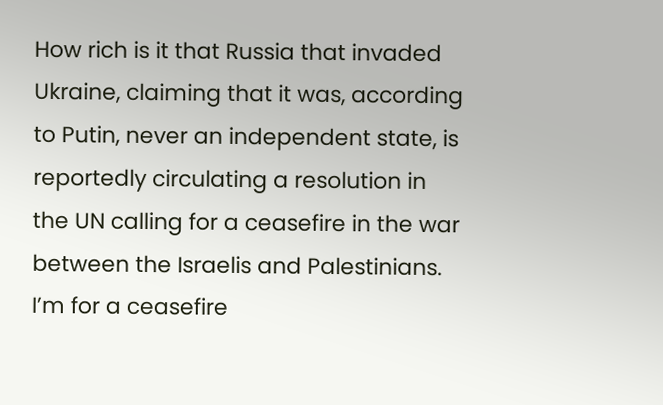How rich is it that Russia that invaded Ukraine, claiming that it was, according to Putin, never an independent state, is reportedly circulating a resolution in the UN calling for a ceasefire in the war between the Israelis and Palestinians. I’m for a ceasefire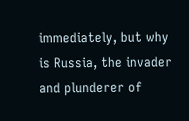immediately, but why is Russia, the invader and plunderer of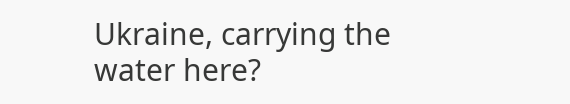Ukraine, carrying the water here?